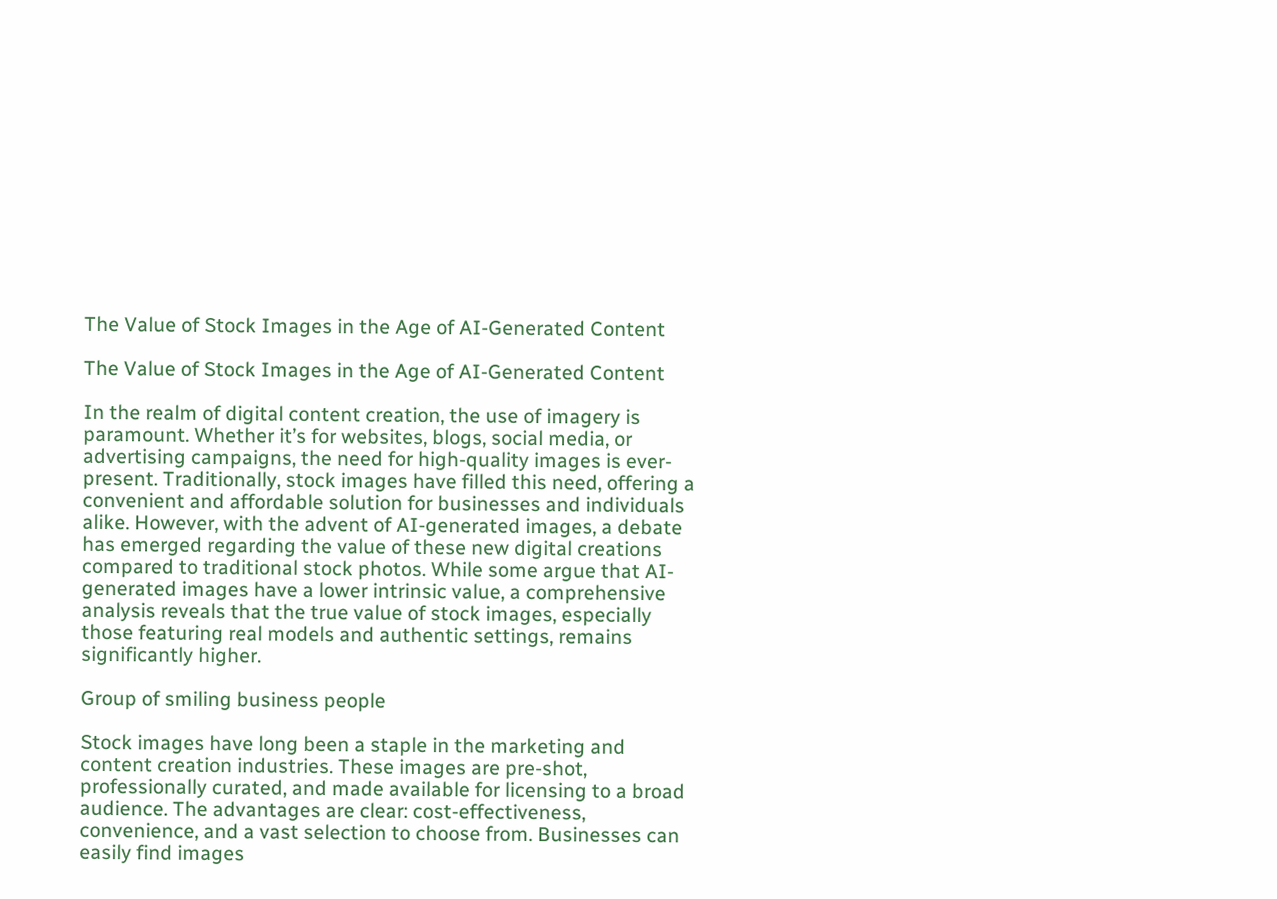The Value of Stock Images in the Age of AI-Generated Content

The Value of Stock Images in the Age of AI-Generated Content

In the realm of digital content creation, the use of imagery is paramount. Whether it’s for websites, blogs, social media, or advertising campaigns, the need for high-quality images is ever-present. Traditionally, stock images have filled this need, offering a convenient and affordable solution for businesses and individuals alike. However, with the advent of AI-generated images, a debate has emerged regarding the value of these new digital creations compared to traditional stock photos. While some argue that AI-generated images have a lower intrinsic value, a comprehensive analysis reveals that the true value of stock images, especially those featuring real models and authentic settings, remains significantly higher.

Group of smiling business people

Stock images have long been a staple in the marketing and content creation industries. These images are pre-shot, professionally curated, and made available for licensing to a broad audience. The advantages are clear: cost-effectiveness, convenience, and a vast selection to choose from. Businesses can easily find images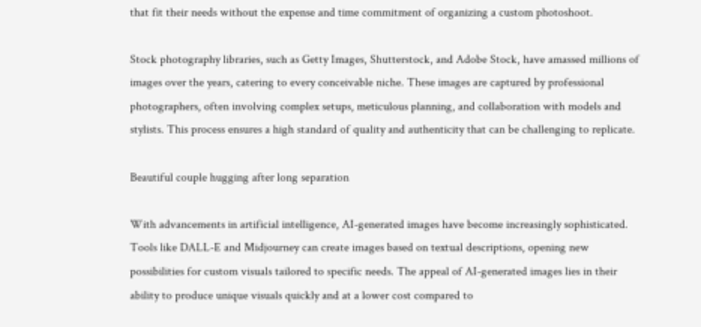that fit their needs without the expense and time commitment of organizing a custom photoshoot.

Stock photography libraries, such as Getty Images, Shutterstock, and Adobe Stock, have amassed millions of images over the years, catering to every conceivable niche. These images are captured by professional photographers, often involving complex setups, meticulous planning, and collaboration with models and stylists. This process ensures a high standard of quality and authenticity that can be challenging to replicate.

Beautiful couple hugging after long separation

With advancements in artificial intelligence, AI-generated images have become increasingly sophisticated. Tools like DALL-E and Midjourney can create images based on textual descriptions, opening new possibilities for custom visuals tailored to specific needs. The appeal of AI-generated images lies in their ability to produce unique visuals quickly and at a lower cost compared to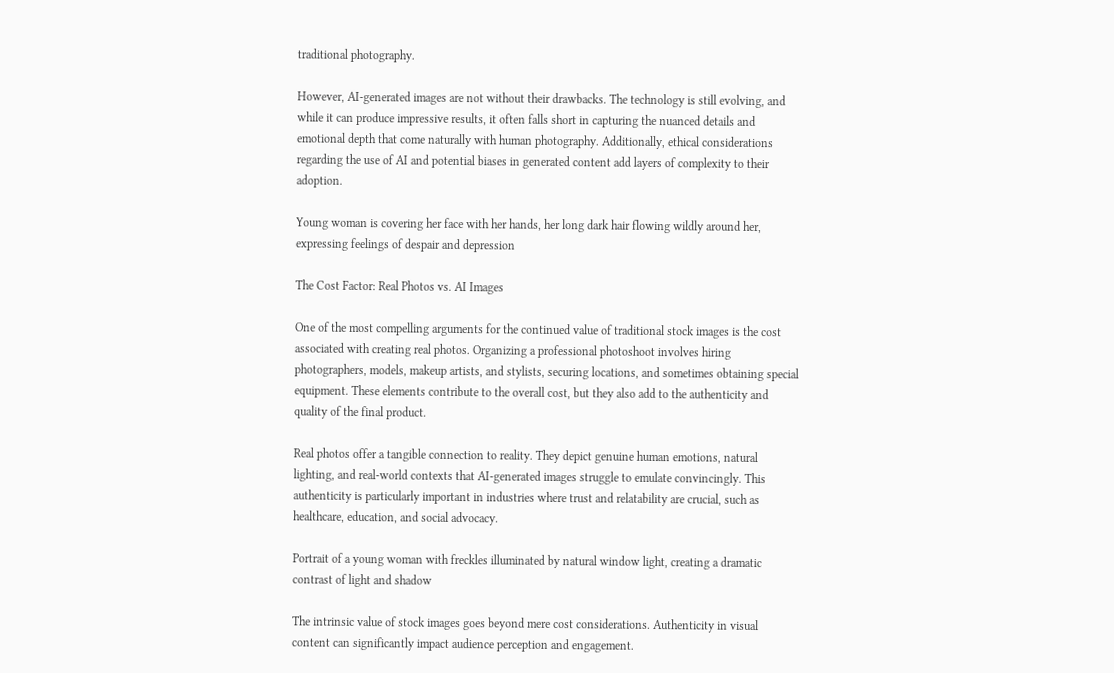traditional photography.

However, AI-generated images are not without their drawbacks. The technology is still evolving, and while it can produce impressive results, it often falls short in capturing the nuanced details and emotional depth that come naturally with human photography. Additionally, ethical considerations regarding the use of AI and potential biases in generated content add layers of complexity to their adoption.

Young woman is covering her face with her hands, her long dark hair flowing wildly around her, expressing feelings of despair and depression

The Cost Factor: Real Photos vs. AI Images

One of the most compelling arguments for the continued value of traditional stock images is the cost associated with creating real photos. Organizing a professional photoshoot involves hiring photographers, models, makeup artists, and stylists, securing locations, and sometimes obtaining special equipment. These elements contribute to the overall cost, but they also add to the authenticity and quality of the final product.

Real photos offer a tangible connection to reality. They depict genuine human emotions, natural lighting, and real-world contexts that AI-generated images struggle to emulate convincingly. This authenticity is particularly important in industries where trust and relatability are crucial, such as healthcare, education, and social advocacy.

Portrait of a young woman with freckles illuminated by natural window light, creating a dramatic contrast of light and shadow

The intrinsic value of stock images goes beyond mere cost considerations. Authenticity in visual content can significantly impact audience perception and engagement.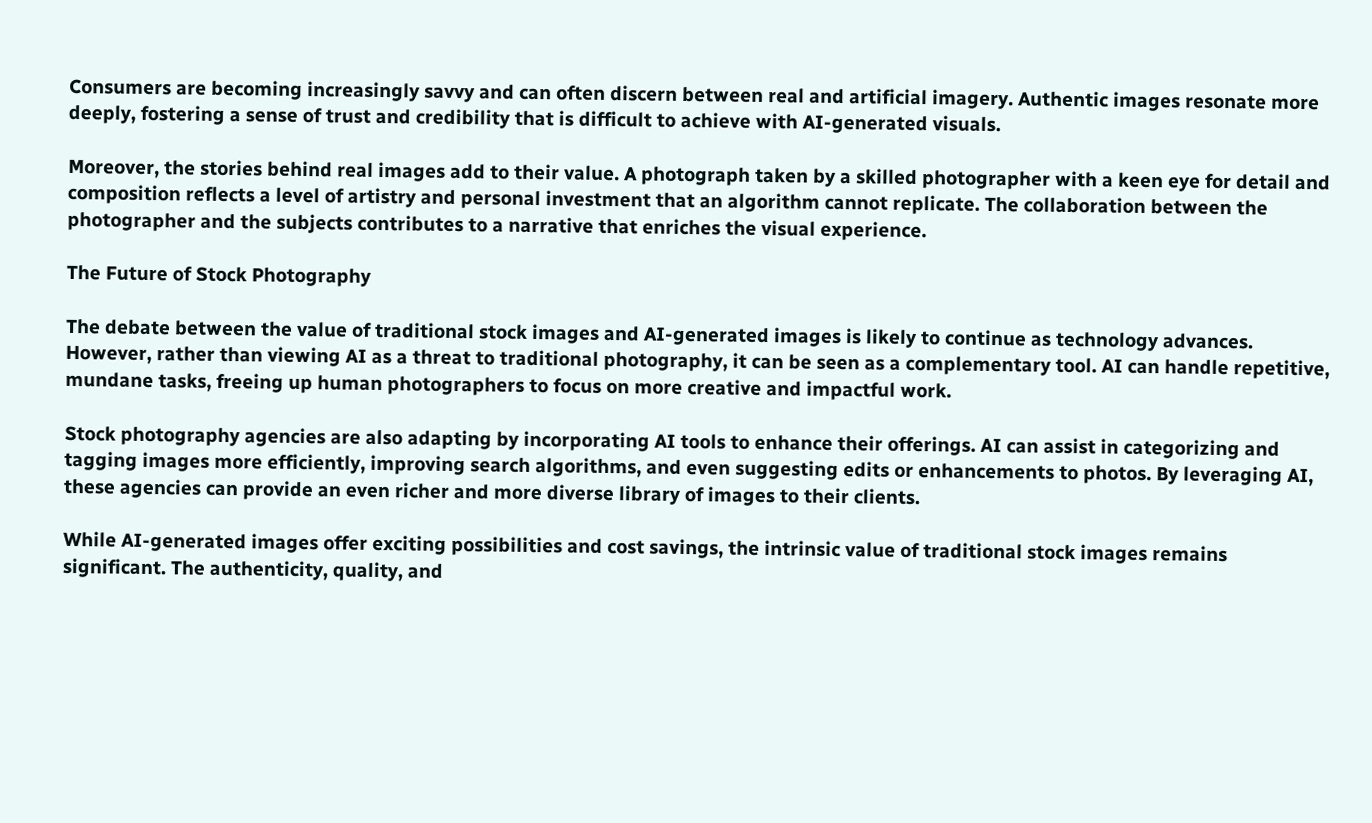Consumers are becoming increasingly savvy and can often discern between real and artificial imagery. Authentic images resonate more deeply, fostering a sense of trust and credibility that is difficult to achieve with AI-generated visuals.

Moreover, the stories behind real images add to their value. A photograph taken by a skilled photographer with a keen eye for detail and composition reflects a level of artistry and personal investment that an algorithm cannot replicate. The collaboration between the photographer and the subjects contributes to a narrative that enriches the visual experience.

The Future of Stock Photography

The debate between the value of traditional stock images and AI-generated images is likely to continue as technology advances. However, rather than viewing AI as a threat to traditional photography, it can be seen as a complementary tool. AI can handle repetitive, mundane tasks, freeing up human photographers to focus on more creative and impactful work.

Stock photography agencies are also adapting by incorporating AI tools to enhance their offerings. AI can assist in categorizing and tagging images more efficiently, improving search algorithms, and even suggesting edits or enhancements to photos. By leveraging AI, these agencies can provide an even richer and more diverse library of images to their clients.

While AI-generated images offer exciting possibilities and cost savings, the intrinsic value of traditional stock images remains significant. The authenticity, quality, and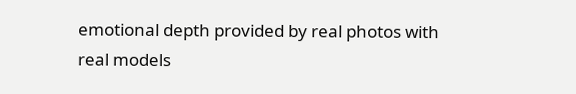emotional depth provided by real photos with real models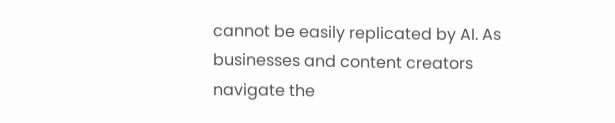cannot be easily replicated by AI. As businesses and content creators navigate the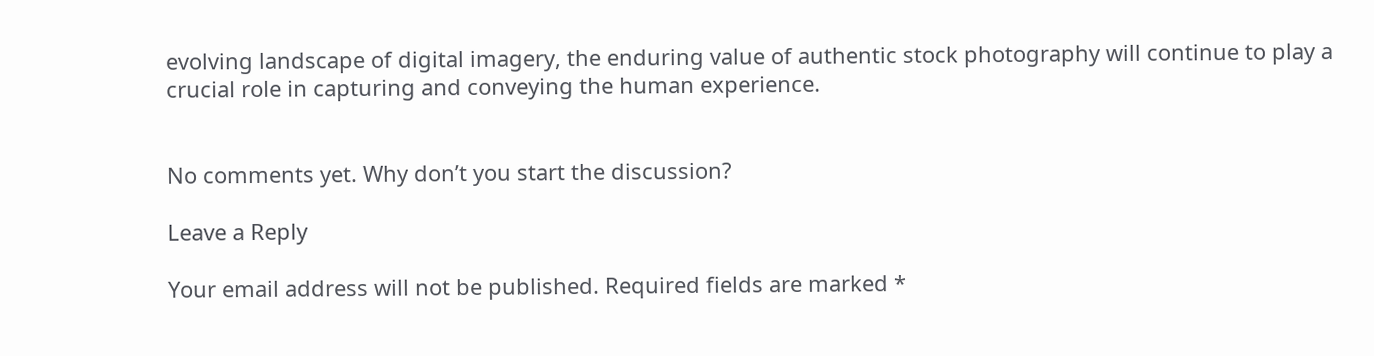evolving landscape of digital imagery, the enduring value of authentic stock photography will continue to play a crucial role in capturing and conveying the human experience.


No comments yet. Why don’t you start the discussion?

Leave a Reply

Your email address will not be published. Required fields are marked *